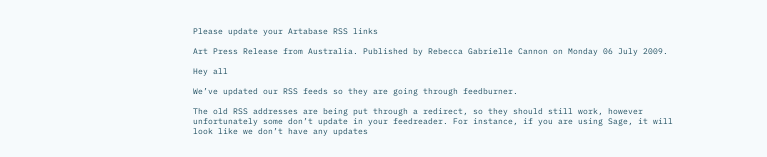Please update your Artabase RSS links

Art Press Release from Australia. Published by Rebecca Gabrielle Cannon on Monday 06 July 2009.

Hey all

We’ve updated our RSS feeds so they are going through feedburner.

The old RSS addresses are being put through a redirect, so they should still work, however unfortunately some don’t update in your feedreader. For instance, if you are using Sage, it will look like we don’t have any updates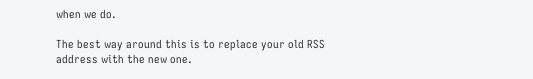when we do.

The best way around this is to replace your old RSS address with the new one.